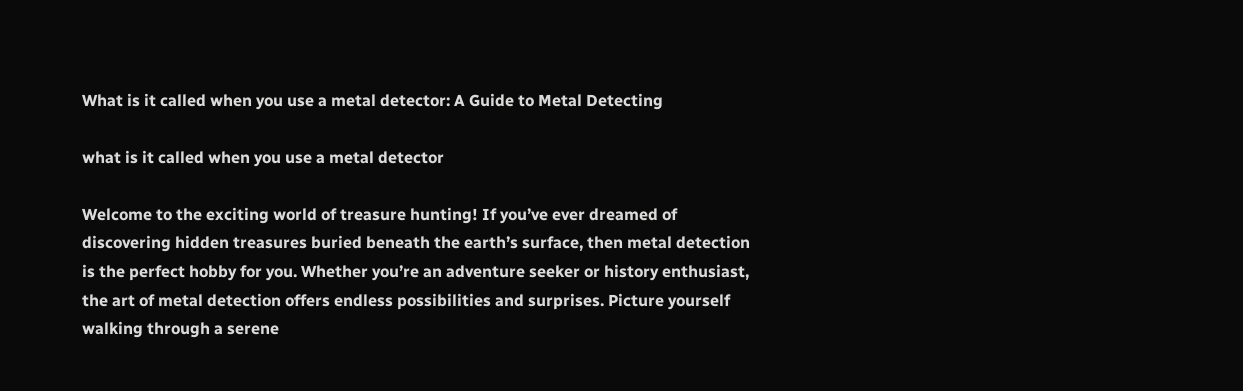What is it called when you use a metal detector: A Guide to Metal Detecting

what is it called when you use a metal detector

Welcome to the exciting world of treasure hunting! If you’ve ever dreamed of discovering hidden treasures buried beneath the earth’s surface, then metal detection is the perfect hobby for you. Whether you’re an adventure seeker or history enthusiast, the art of metal detection offers endless possibilities and surprises. Picture yourself walking through a serene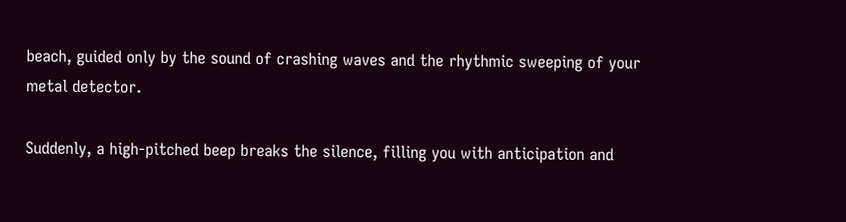beach, guided only by the sound of crashing waves and the rhythmic sweeping of your metal detector.

Suddenly, a high-pitched beep breaks the silence, filling you with anticipation and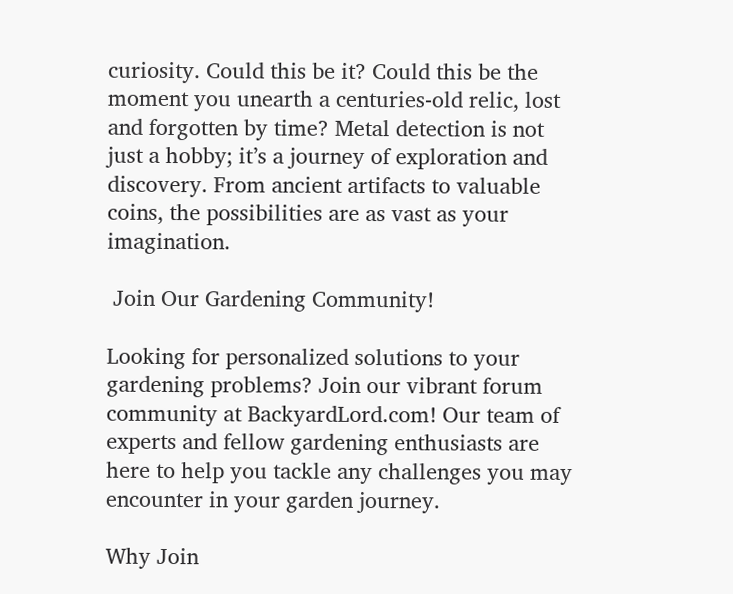curiosity. Could this be it? Could this be the moment you unearth a centuries-old relic, lost and forgotten by time? Metal detection is not just a hobby; it’s a journey of exploration and discovery. From ancient artifacts to valuable coins, the possibilities are as vast as your imagination.

 Join Our Gardening Community!

Looking for personalized solutions to your gardening problems? Join our vibrant forum community at BackyardLord.com! Our team of experts and fellow gardening enthusiasts are here to help you tackle any challenges you may encounter in your garden journey.

Why Join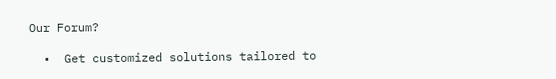Our Forum?

  •  Get customized solutions tailored to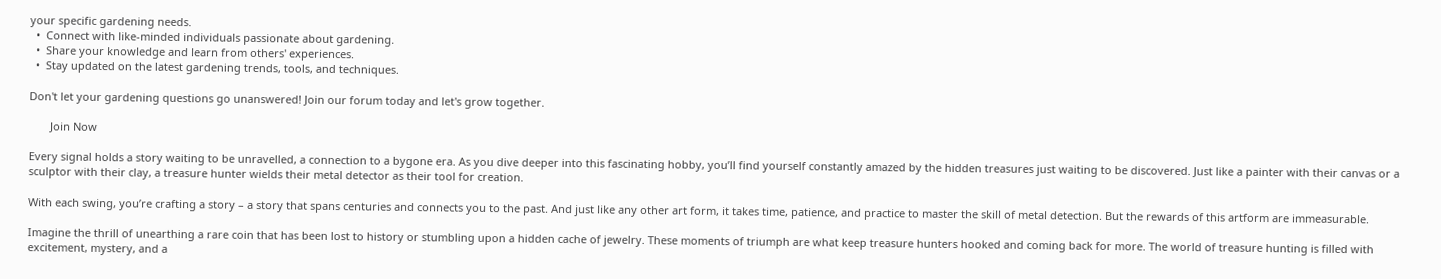your specific gardening needs.
  •  Connect with like-minded individuals passionate about gardening.
  •  Share your knowledge and learn from others' experiences.
  •  Stay updated on the latest gardening trends, tools, and techniques.

Don't let your gardening questions go unanswered! Join our forum today and let's grow together.

       Join Now

Every signal holds a story waiting to be unravelled, a connection to a bygone era. As you dive deeper into this fascinating hobby, you’ll find yourself constantly amazed by the hidden treasures just waiting to be discovered. Just like a painter with their canvas or a sculptor with their clay, a treasure hunter wields their metal detector as their tool for creation.

With each swing, you’re crafting a story – a story that spans centuries and connects you to the past. And just like any other art form, it takes time, patience, and practice to master the skill of metal detection. But the rewards of this artform are immeasurable.

Imagine the thrill of unearthing a rare coin that has been lost to history or stumbling upon a hidden cache of jewelry. These moments of triumph are what keep treasure hunters hooked and coming back for more. The world of treasure hunting is filled with excitement, mystery, and a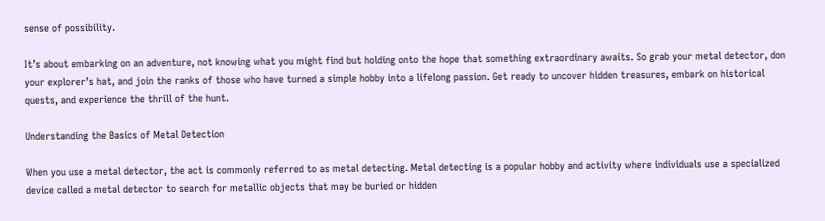sense of possibility.

It’s about embarking on an adventure, not knowing what you might find but holding onto the hope that something extraordinary awaits. So grab your metal detector, don your explorer’s hat, and join the ranks of those who have turned a simple hobby into a lifelong passion. Get ready to uncover hidden treasures, embark on historical quests, and experience the thrill of the hunt.

Understanding the Basics of Metal Detection

When you use a metal detector, the act is commonly referred to as metal detecting. Metal detecting is a popular hobby and activity where individuals use a specialized device called a metal detector to search for metallic objects that may be buried or hidden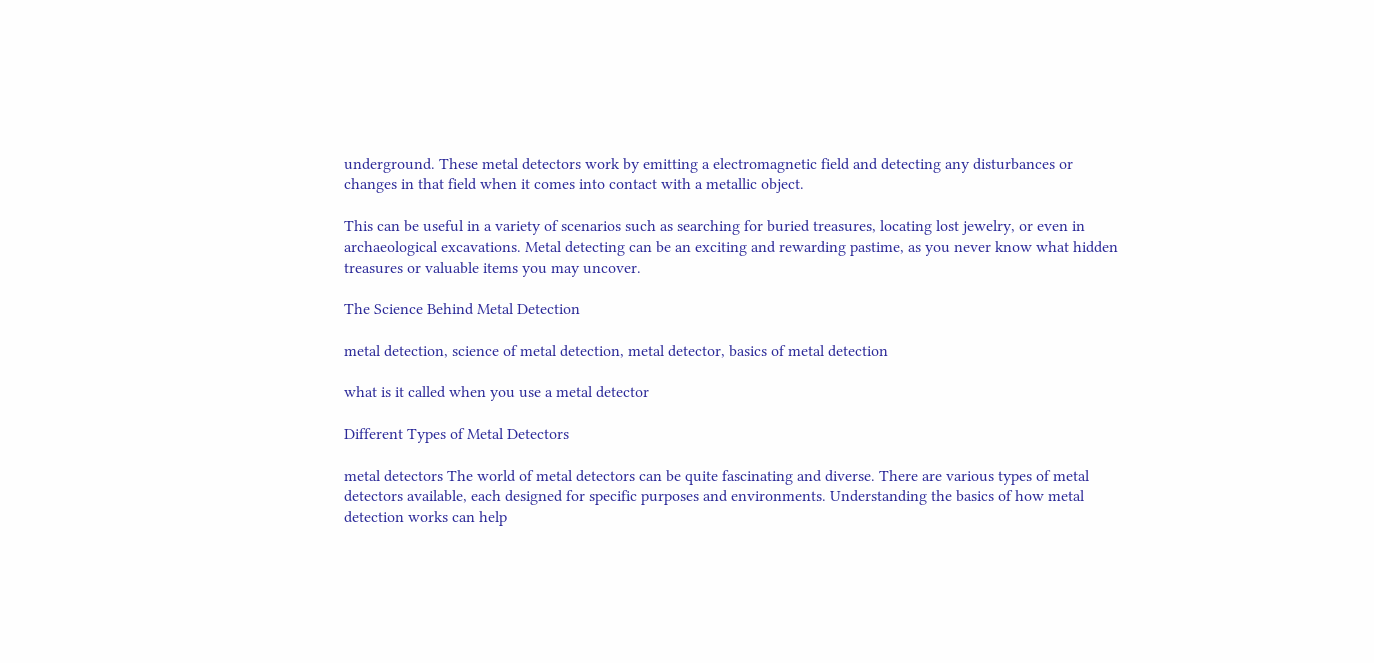underground. These metal detectors work by emitting a electromagnetic field and detecting any disturbances or changes in that field when it comes into contact with a metallic object.

This can be useful in a variety of scenarios such as searching for buried treasures, locating lost jewelry, or even in archaeological excavations. Metal detecting can be an exciting and rewarding pastime, as you never know what hidden treasures or valuable items you may uncover.

The Science Behind Metal Detection

metal detection, science of metal detection, metal detector, basics of metal detection

what is it called when you use a metal detector

Different Types of Metal Detectors

metal detectors The world of metal detectors can be quite fascinating and diverse. There are various types of metal detectors available, each designed for specific purposes and environments. Understanding the basics of how metal detection works can help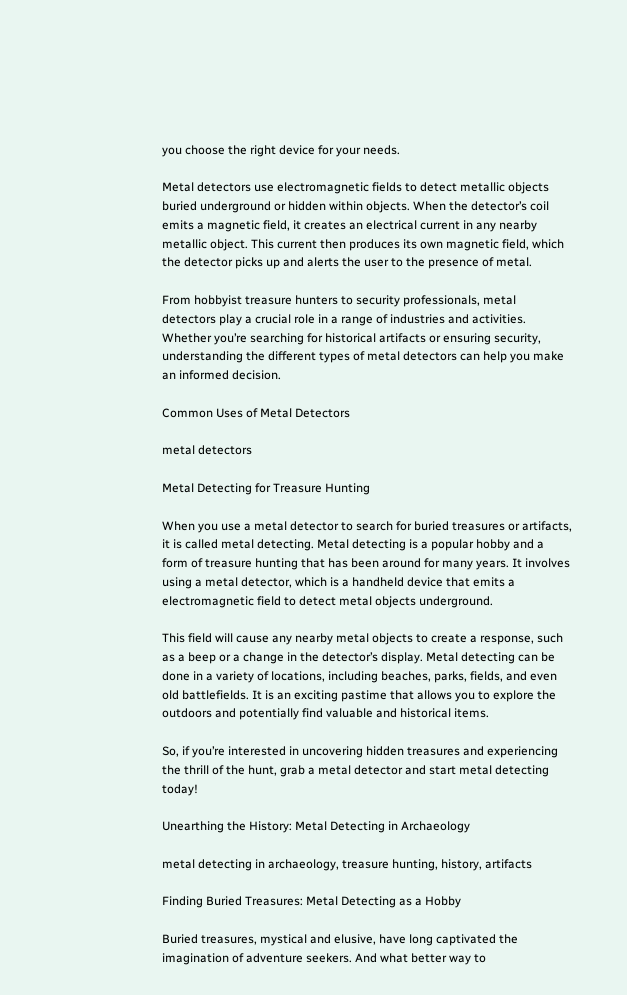you choose the right device for your needs.

Metal detectors use electromagnetic fields to detect metallic objects buried underground or hidden within objects. When the detector’s coil emits a magnetic field, it creates an electrical current in any nearby metallic object. This current then produces its own magnetic field, which the detector picks up and alerts the user to the presence of metal.

From hobbyist treasure hunters to security professionals, metal detectors play a crucial role in a range of industries and activities. Whether you’re searching for historical artifacts or ensuring security, understanding the different types of metal detectors can help you make an informed decision.

Common Uses of Metal Detectors

metal detectors

Metal Detecting for Treasure Hunting

When you use a metal detector to search for buried treasures or artifacts, it is called metal detecting. Metal detecting is a popular hobby and a form of treasure hunting that has been around for many years. It involves using a metal detector, which is a handheld device that emits a electromagnetic field to detect metal objects underground.

This field will cause any nearby metal objects to create a response, such as a beep or a change in the detector’s display. Metal detecting can be done in a variety of locations, including beaches, parks, fields, and even old battlefields. It is an exciting pastime that allows you to explore the outdoors and potentially find valuable and historical items.

So, if you’re interested in uncovering hidden treasures and experiencing the thrill of the hunt, grab a metal detector and start metal detecting today!

Unearthing the History: Metal Detecting in Archaeology

metal detecting in archaeology, treasure hunting, history, artifacts

Finding Buried Treasures: Metal Detecting as a Hobby

Buried treasures, mystical and elusive, have long captivated the imagination of adventure seekers. And what better way to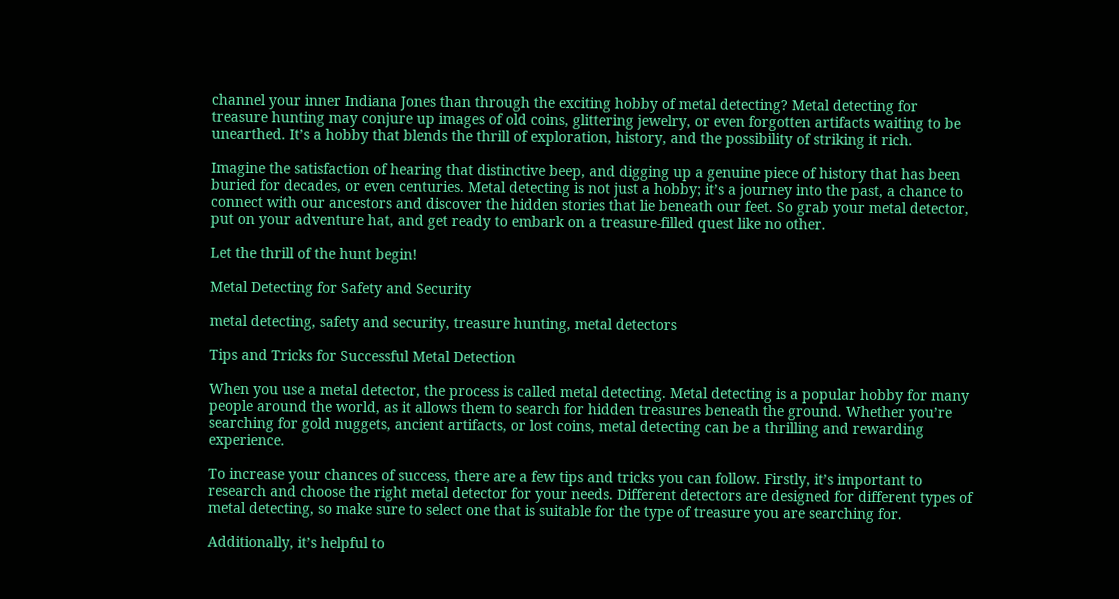channel your inner Indiana Jones than through the exciting hobby of metal detecting? Metal detecting for treasure hunting may conjure up images of old coins, glittering jewelry, or even forgotten artifacts waiting to be unearthed. It’s a hobby that blends the thrill of exploration, history, and the possibility of striking it rich.

Imagine the satisfaction of hearing that distinctive beep, and digging up a genuine piece of history that has been buried for decades, or even centuries. Metal detecting is not just a hobby; it’s a journey into the past, a chance to connect with our ancestors and discover the hidden stories that lie beneath our feet. So grab your metal detector, put on your adventure hat, and get ready to embark on a treasure-filled quest like no other.

Let the thrill of the hunt begin!

Metal Detecting for Safety and Security

metal detecting, safety and security, treasure hunting, metal detectors

Tips and Tricks for Successful Metal Detection

When you use a metal detector, the process is called metal detecting. Metal detecting is a popular hobby for many people around the world, as it allows them to search for hidden treasures beneath the ground. Whether you’re searching for gold nuggets, ancient artifacts, or lost coins, metal detecting can be a thrilling and rewarding experience.

To increase your chances of success, there are a few tips and tricks you can follow. Firstly, it’s important to research and choose the right metal detector for your needs. Different detectors are designed for different types of metal detecting, so make sure to select one that is suitable for the type of treasure you are searching for.

Additionally, it’s helpful to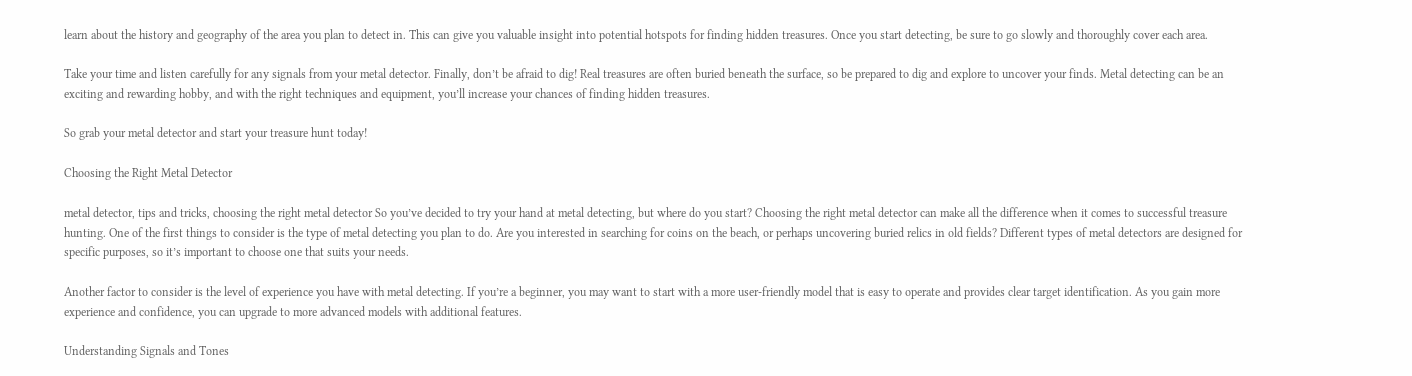learn about the history and geography of the area you plan to detect in. This can give you valuable insight into potential hotspots for finding hidden treasures. Once you start detecting, be sure to go slowly and thoroughly cover each area.

Take your time and listen carefully for any signals from your metal detector. Finally, don’t be afraid to dig! Real treasures are often buried beneath the surface, so be prepared to dig and explore to uncover your finds. Metal detecting can be an exciting and rewarding hobby, and with the right techniques and equipment, you’ll increase your chances of finding hidden treasures.

So grab your metal detector and start your treasure hunt today!

Choosing the Right Metal Detector

metal detector, tips and tricks, choosing the right metal detector So you’ve decided to try your hand at metal detecting, but where do you start? Choosing the right metal detector can make all the difference when it comes to successful treasure hunting. One of the first things to consider is the type of metal detecting you plan to do. Are you interested in searching for coins on the beach, or perhaps uncovering buried relics in old fields? Different types of metal detectors are designed for specific purposes, so it’s important to choose one that suits your needs.

Another factor to consider is the level of experience you have with metal detecting. If you’re a beginner, you may want to start with a more user-friendly model that is easy to operate and provides clear target identification. As you gain more experience and confidence, you can upgrade to more advanced models with additional features.

Understanding Signals and Tones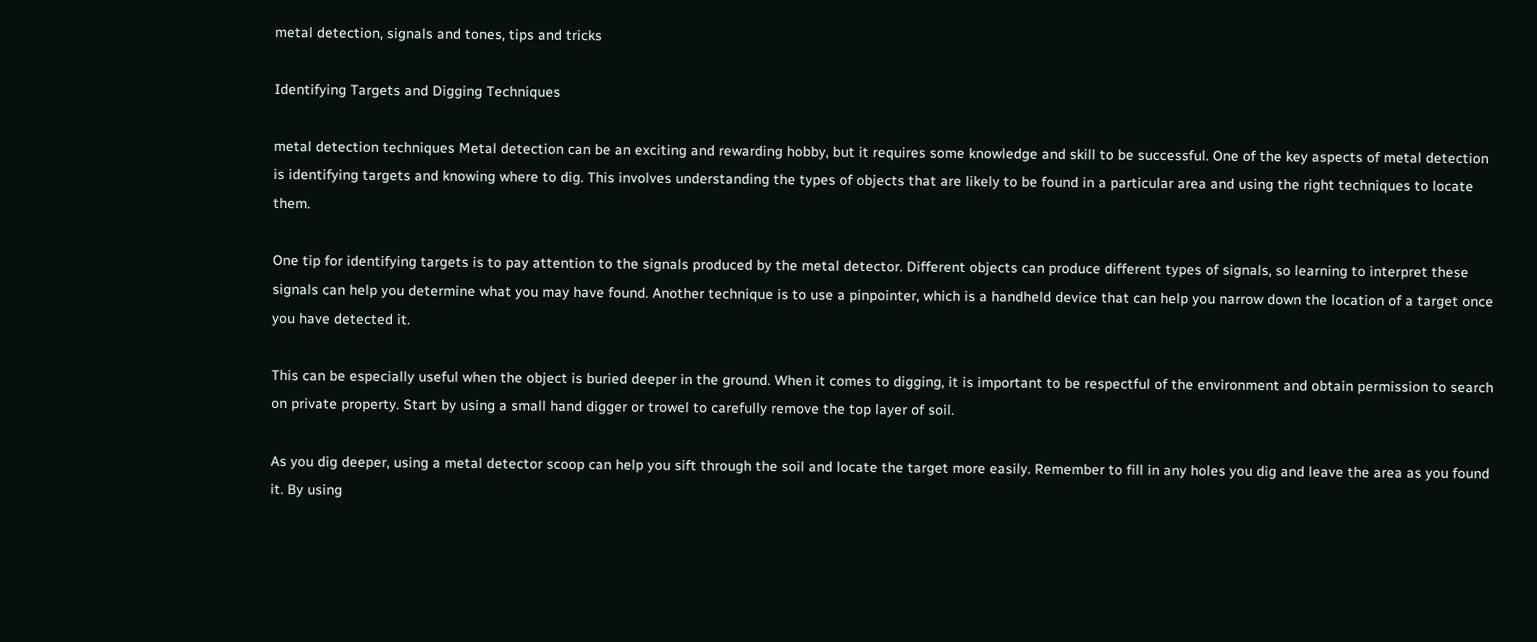metal detection, signals and tones, tips and tricks

Identifying Targets and Digging Techniques

metal detection techniques Metal detection can be an exciting and rewarding hobby, but it requires some knowledge and skill to be successful. One of the key aspects of metal detection is identifying targets and knowing where to dig. This involves understanding the types of objects that are likely to be found in a particular area and using the right techniques to locate them.

One tip for identifying targets is to pay attention to the signals produced by the metal detector. Different objects can produce different types of signals, so learning to interpret these signals can help you determine what you may have found. Another technique is to use a pinpointer, which is a handheld device that can help you narrow down the location of a target once you have detected it.

This can be especially useful when the object is buried deeper in the ground. When it comes to digging, it is important to be respectful of the environment and obtain permission to search on private property. Start by using a small hand digger or trowel to carefully remove the top layer of soil.

As you dig deeper, using a metal detector scoop can help you sift through the soil and locate the target more easily. Remember to fill in any holes you dig and leave the area as you found it. By using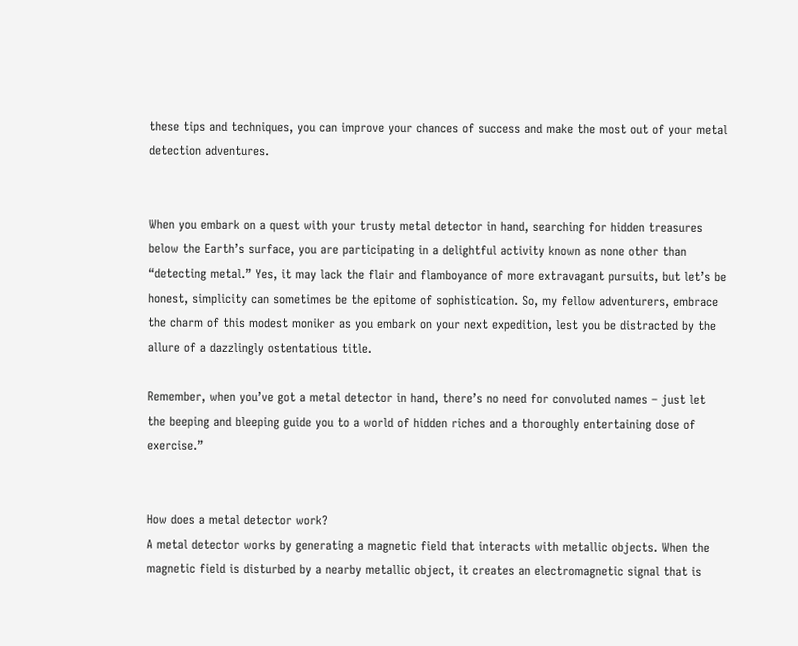these tips and techniques, you can improve your chances of success and make the most out of your metal detection adventures.


When you embark on a quest with your trusty metal detector in hand, searching for hidden treasures below the Earth’s surface, you are participating in a delightful activity known as none other than “detecting metal.” Yes, it may lack the flair and flamboyance of more extravagant pursuits, but let’s be honest, simplicity can sometimes be the epitome of sophistication. So, my fellow adventurers, embrace the charm of this modest moniker as you embark on your next expedition, lest you be distracted by the allure of a dazzlingly ostentatious title.

Remember, when you’ve got a metal detector in hand, there’s no need for convoluted names – just let the beeping and bleeping guide you to a world of hidden riches and a thoroughly entertaining dose of exercise.”


How does a metal detector work?
A metal detector works by generating a magnetic field that interacts with metallic objects. When the magnetic field is disturbed by a nearby metallic object, it creates an electromagnetic signal that is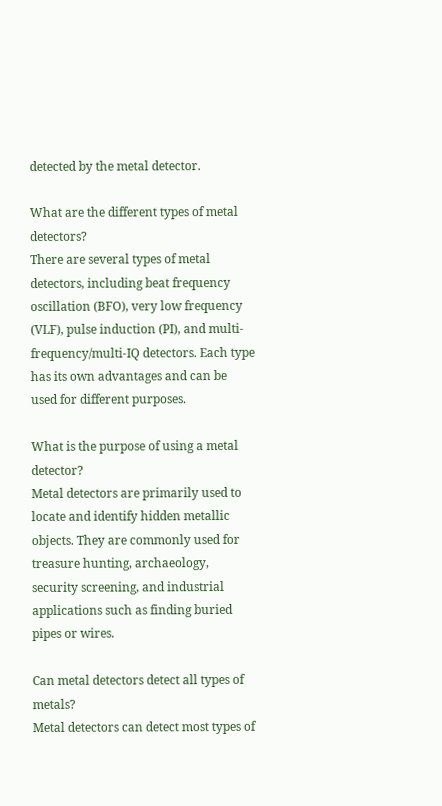detected by the metal detector.

What are the different types of metal detectors?
There are several types of metal detectors, including beat frequency oscillation (BFO), very low frequency (VLF), pulse induction (PI), and multi-frequency/multi-IQ detectors. Each type has its own advantages and can be used for different purposes.

What is the purpose of using a metal detector?
Metal detectors are primarily used to locate and identify hidden metallic objects. They are commonly used for treasure hunting, archaeology, security screening, and industrial applications such as finding buried pipes or wires.

Can metal detectors detect all types of metals?
Metal detectors can detect most types of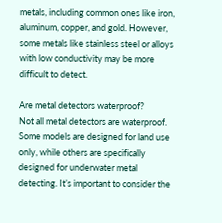metals, including common ones like iron, aluminum, copper, and gold. However, some metals like stainless steel or alloys with low conductivity may be more difficult to detect.

Are metal detectors waterproof?
Not all metal detectors are waterproof. Some models are designed for land use only, while others are specifically designed for underwater metal detecting. It’s important to consider the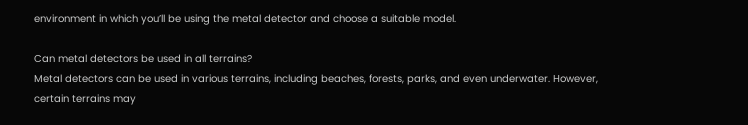environment in which you’ll be using the metal detector and choose a suitable model.

Can metal detectors be used in all terrains?
Metal detectors can be used in various terrains, including beaches, forests, parks, and even underwater. However, certain terrains may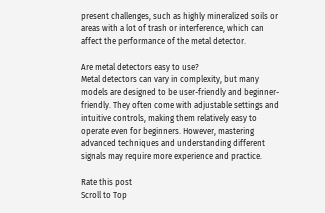present challenges, such as highly mineralized soils or areas with a lot of trash or interference, which can affect the performance of the metal detector.

Are metal detectors easy to use?
Metal detectors can vary in complexity, but many models are designed to be user-friendly and beginner-friendly. They often come with adjustable settings and intuitive controls, making them relatively easy to operate even for beginners. However, mastering advanced techniques and understanding different signals may require more experience and practice.

Rate this post
Scroll to Top